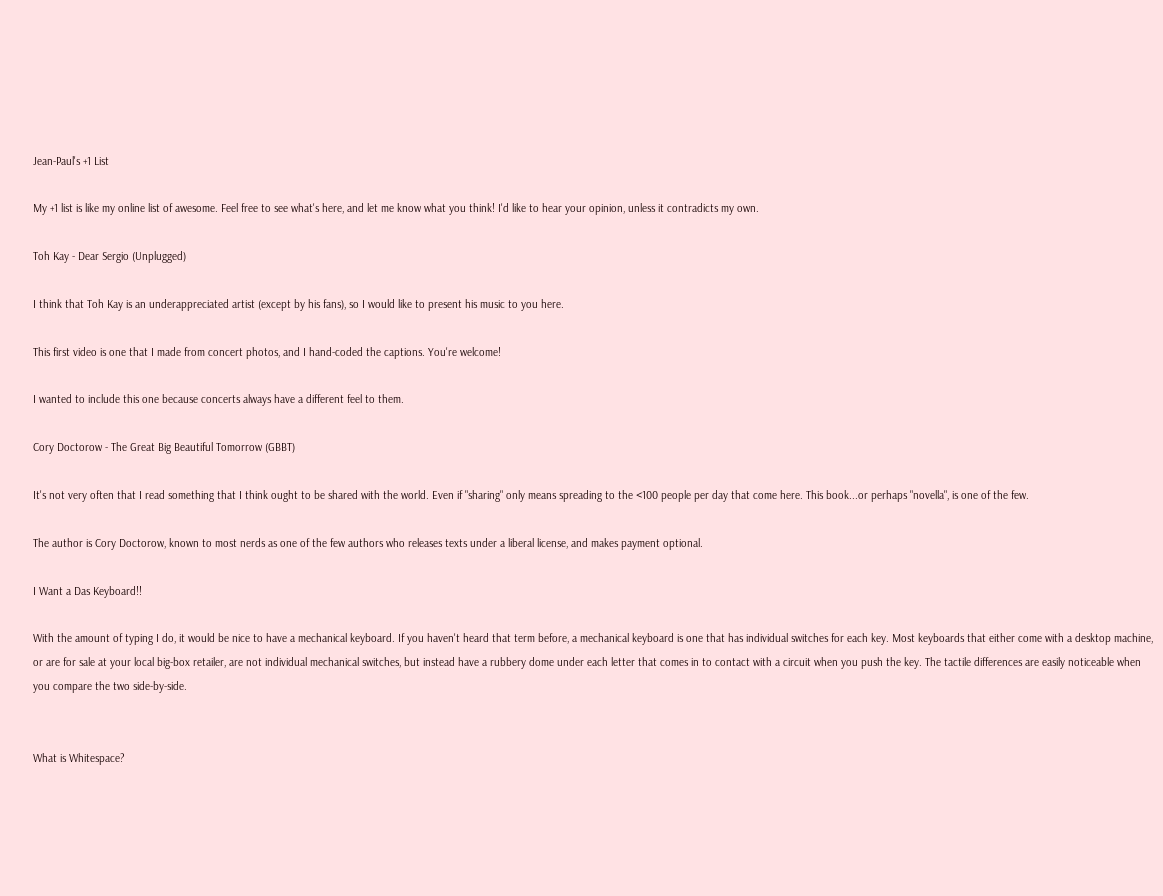Jean-Paul's +1 List

My +1 list is like my online list of awesome. Feel free to see what's here, and let me know what you think! I'd like to hear your opinion, unless it contradicts my own.

Toh Kay - Dear Sergio (Unplugged)

I think that Toh Kay is an underappreciated artist (except by his fans), so I would like to present his music to you here.

This first video is one that I made from concert photos, and I hand-coded the captions. You're welcome!

I wanted to include this one because concerts always have a different feel to them.

Cory Doctorow - The Great Big Beautiful Tomorrow (GBBT)

It's not very often that I read something that I think ought to be shared with the world. Even if "sharing" only means spreading to the <100 people per day that come here. This book...or perhaps "novella", is one of the few.

The author is Cory Doctorow, known to most nerds as one of the few authors who releases texts under a liberal license, and makes payment optional.

I Want a Das Keyboard!!

With the amount of typing I do, it would be nice to have a mechanical keyboard. If you haven't heard that term before, a mechanical keyboard is one that has individual switches for each key. Most keyboards that either come with a desktop machine, or are for sale at your local big-box retailer, are not individual mechanical switches, but instead have a rubbery dome under each letter that comes in to contact with a circuit when you push the key. The tactile differences are easily noticeable when you compare the two side-by-side.


What is Whitespace?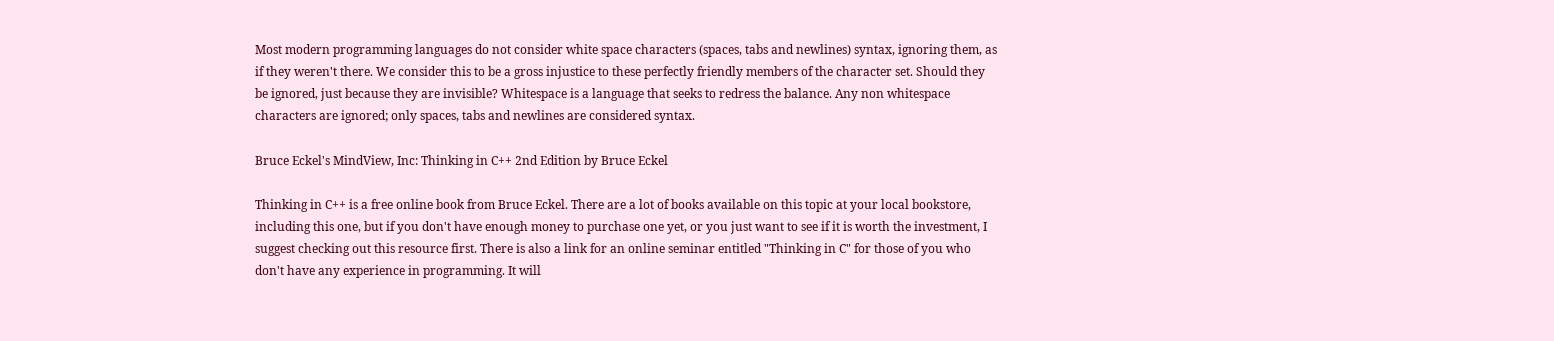Most modern programming languages do not consider white space characters (spaces, tabs and newlines) syntax, ignoring them, as if they weren't there. We consider this to be a gross injustice to these perfectly friendly members of the character set. Should they be ignored, just because they are invisible? Whitespace is a language that seeks to redress the balance. Any non whitespace characters are ignored; only spaces, tabs and newlines are considered syntax.

Bruce Eckel's MindView, Inc: Thinking in C++ 2nd Edition by Bruce Eckel

Thinking in C++ is a free online book from Bruce Eckel. There are a lot of books available on this topic at your local bookstore, including this one, but if you don't have enough money to purchase one yet, or you just want to see if it is worth the investment, I suggest checking out this resource first. There is also a link for an online seminar entitled "Thinking in C" for those of you who don't have any experience in programming. It will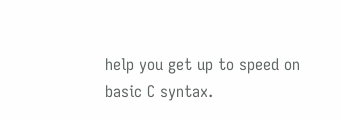help you get up to speed on basic C syntax.